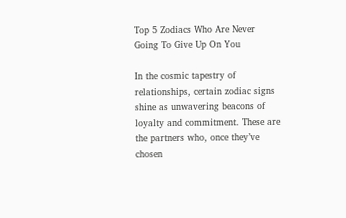Top 5 Zodiacs Who Are Never Going To Give Up On You

In the cosmic tapestry of relationships, certain zodiac signs shine as unwavering beacons of loyalty and commitment. These are the partners who, once they’ve chosen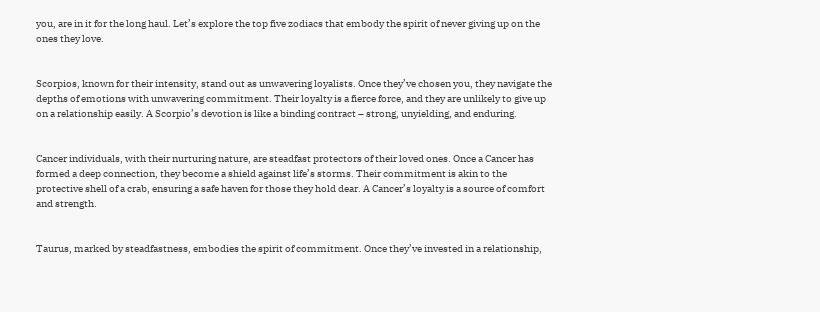you, are in it for the long haul. Let’s explore the top five zodiacs that embody the spirit of never giving up on the ones they love.


Scorpios, known for their intensity, stand out as unwavering loyalists. Once they’ve chosen you, they navigate the depths of emotions with unwavering commitment. Their loyalty is a fierce force, and they are unlikely to give up on a relationship easily. A Scorpio’s devotion is like a binding contract – strong, unyielding, and enduring.


Cancer individuals, with their nurturing nature, are steadfast protectors of their loved ones. Once a Cancer has formed a deep connection, they become a shield against life’s storms. Their commitment is akin to the protective shell of a crab, ensuring a safe haven for those they hold dear. A Cancer’s loyalty is a source of comfort and strength.


Taurus, marked by steadfastness, embodies the spirit of commitment. Once they’ve invested in a relationship,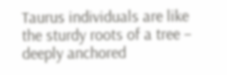Taurus individuals are like the sturdy roots of a tree – deeply anchored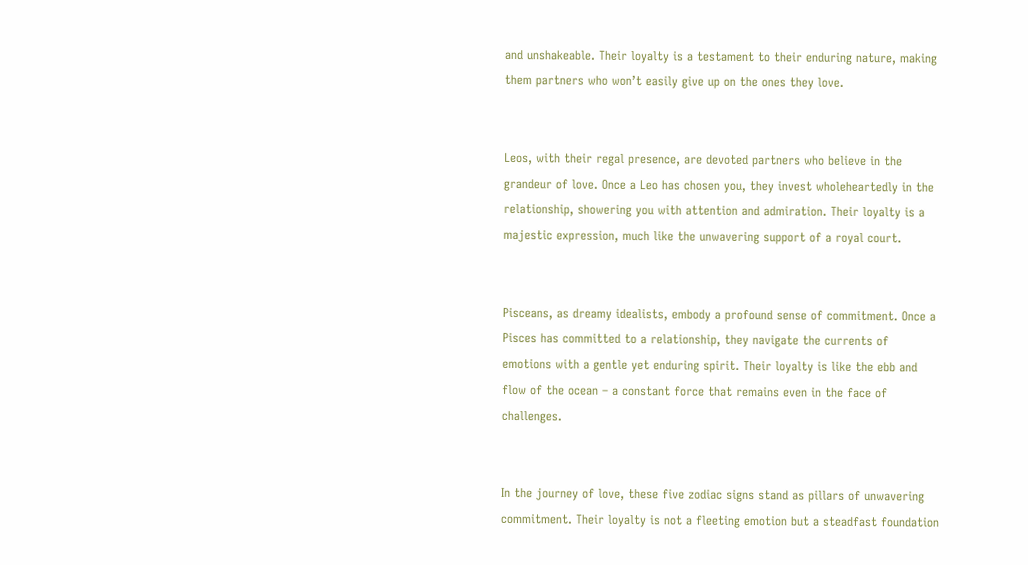and unshakeable. Their loyalty is a testament to their enduring nature, making them partners who won’t easily give up on the ones they love.


Leos, with their regal presence, are devoted partners who believe in the grandeur of love. Once a Leo has chosen you, they invest wholeheartedly in the relationship, showering you with attention and admiration. Their loyalty is a majestic expression, much like the unwavering support of a royal court.


Pisceans, as dreamy idealists, embody a profound sense of commitment. Once a Pisces has committed to a relationship, they navigate the currents of emotions with a gentle yet enduring spirit. Their loyalty is like the ebb and flow of the ocean – a constant force that remains even in the face of challenges.


In the journey of love, these five zodiac signs stand as pillars of unwavering commitment. Their loyalty is not a fleeting emotion but a steadfast foundation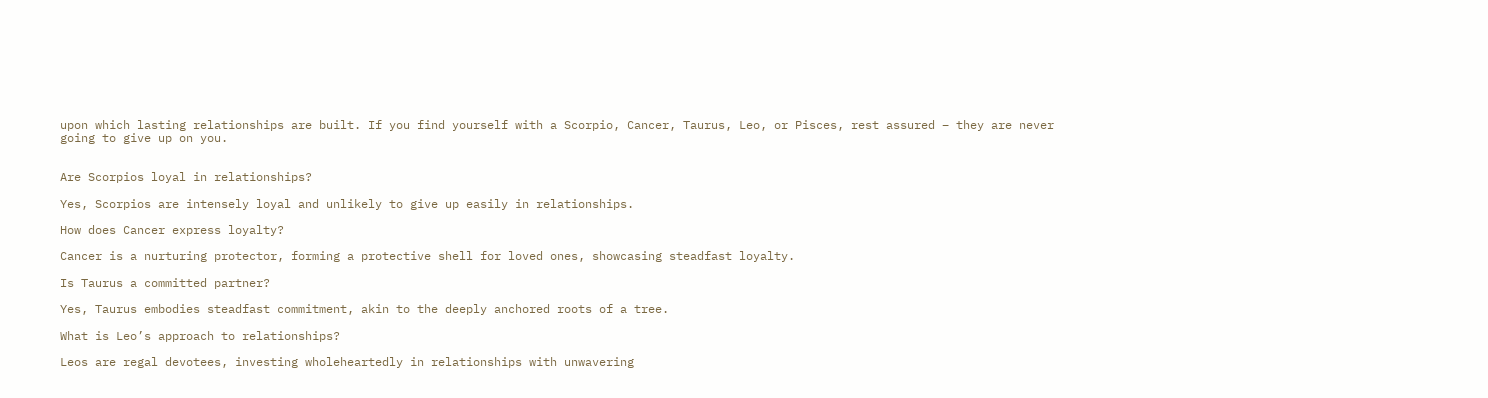upon which lasting relationships are built. If you find yourself with a Scorpio, Cancer, Taurus, Leo, or Pisces, rest assured – they are never going to give up on you.


Are Scorpios loyal in relationships?

Yes, Scorpios are intensely loyal and unlikely to give up easily in relationships.

How does Cancer express loyalty?

Cancer is a nurturing protector, forming a protective shell for loved ones, showcasing steadfast loyalty.

Is Taurus a committed partner?

Yes, Taurus embodies steadfast commitment, akin to the deeply anchored roots of a tree.

What is Leo’s approach to relationships?

Leos are regal devotees, investing wholeheartedly in relationships with unwavering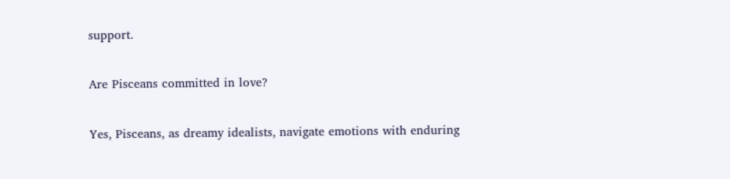support.

Are Pisceans committed in love?

Yes, Pisceans, as dreamy idealists, navigate emotions with enduring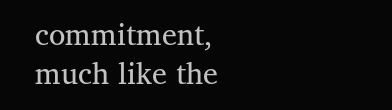commitment, much like the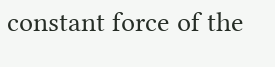constant force of the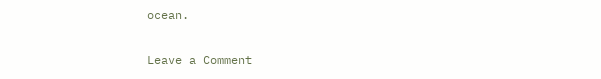ocean.

Leave a Comment